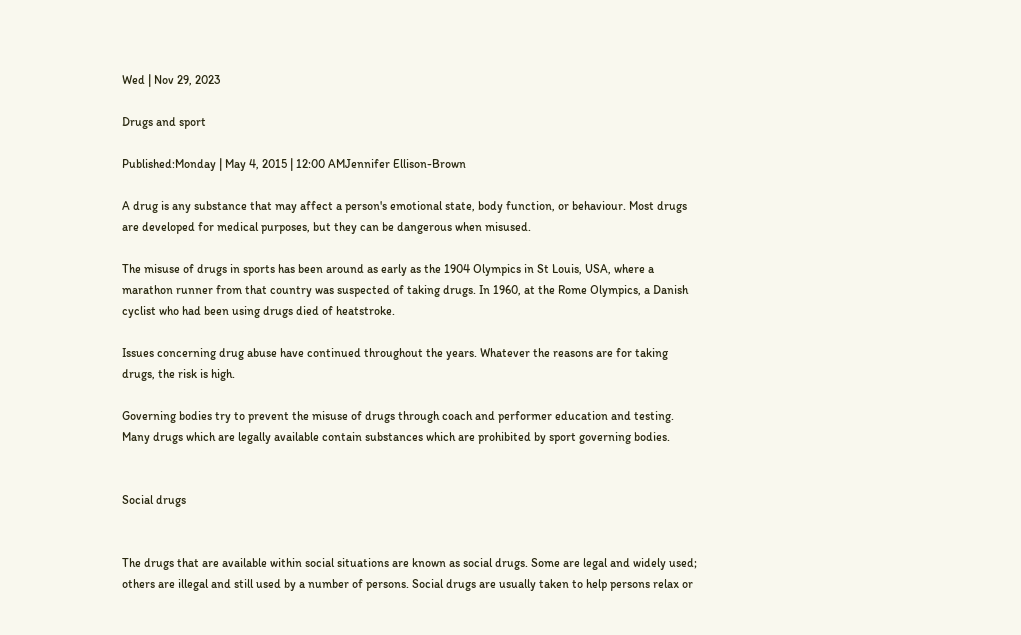Wed | Nov 29, 2023

Drugs and sport

Published:Monday | May 4, 2015 | 12:00 AMJennifer Ellison-Brown

A drug is any substance that may affect a person's emotional state, body function, or behaviour. Most drugs are developed for medical purposes, but they can be dangerous when misused.

The misuse of drugs in sports has been around as early as the 1904 Olympics in St Louis, USA, where a marathon runner from that country was suspected of taking drugs. In 1960, at the Rome Olympics, a Danish cyclist who had been using drugs died of heatstroke.

Issues concerning drug abuse have continued throughout the years. Whatever the reasons are for taking drugs, the risk is high.

Governing bodies try to prevent the misuse of drugs through coach and performer education and testing. Many drugs which are legally available contain substances which are prohibited by sport governing bodies.


Social drugs


The drugs that are available within social situations are known as social drugs. Some are legal and widely used; others are illegal and still used by a number of persons. Social drugs are usually taken to help persons relax or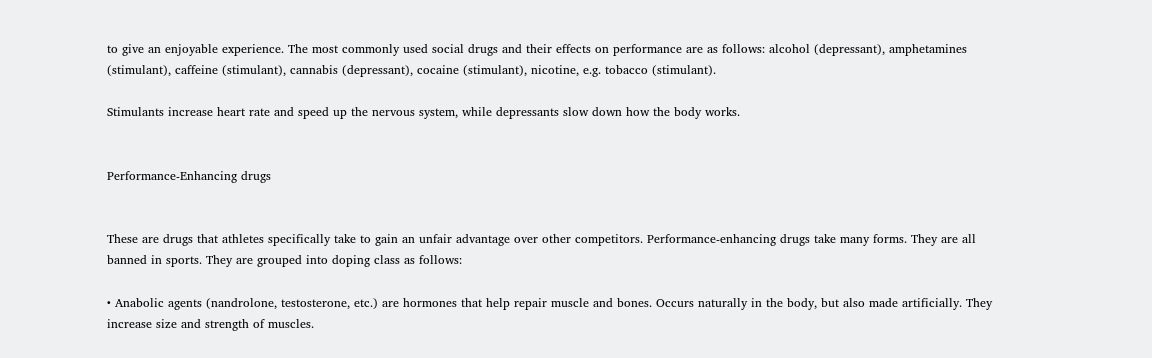to give an enjoyable experience. The most commonly used social drugs and their effects on performance are as follows: alcohol (depressant), amphetamines (stimulant), caffeine (stimulant), cannabis (depressant), cocaine (stimulant), nicotine, e.g. tobacco (stimulant).

Stimulants increase heart rate and speed up the nervous system, while depressants slow down how the body works.


Performance-Enhancing drugs


These are drugs that athletes specifically take to gain an unfair advantage over other competitors. Performance-enhancing drugs take many forms. They are all banned in sports. They are grouped into doping class as follows:

• Anabolic agents (nandrolone, testosterone, etc.) are hormones that help repair muscle and bones. Occurs naturally in the body, but also made artificially. They increase size and strength of muscles.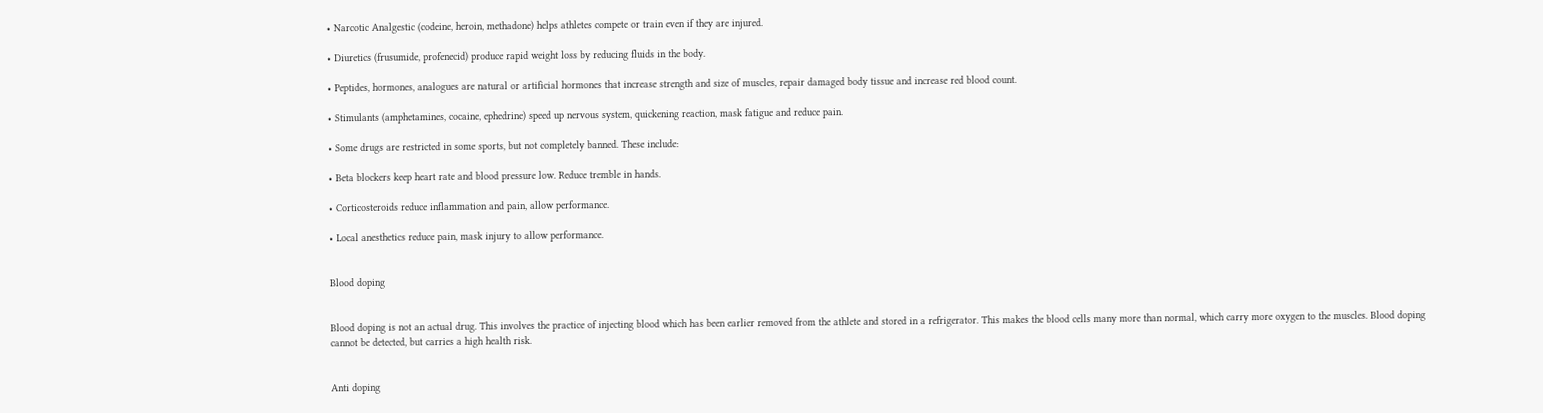• Narcotic Analgestic (codeine, heroin, methadone) helps athletes compete or train even if they are injured.

• Diuretics (frusumide, profenecid) produce rapid weight loss by reducing fluids in the body.

• Peptides, hormones, analogues are natural or artificial hormones that increase strength and size of muscles, repair damaged body tissue and increase red blood count.

• Stimulants (amphetamines, cocaine, ephedrine) speed up nervous system, quickening reaction, mask fatigue and reduce pain.

• Some drugs are restricted in some sports, but not completely banned. These include:

• Beta blockers keep heart rate and blood pressure low. Reduce tremble in hands.

• Corticosteroids reduce inflammation and pain, allow performance.

• Local anesthetics reduce pain, mask injury to allow performance.


Blood doping


Blood doping is not an actual drug. This involves the practice of injecting blood which has been earlier removed from the athlete and stored in a refrigerator. This makes the blood cells many more than normal, which carry more oxygen to the muscles. Blood doping cannot be detected, but carries a high health risk.


Anti doping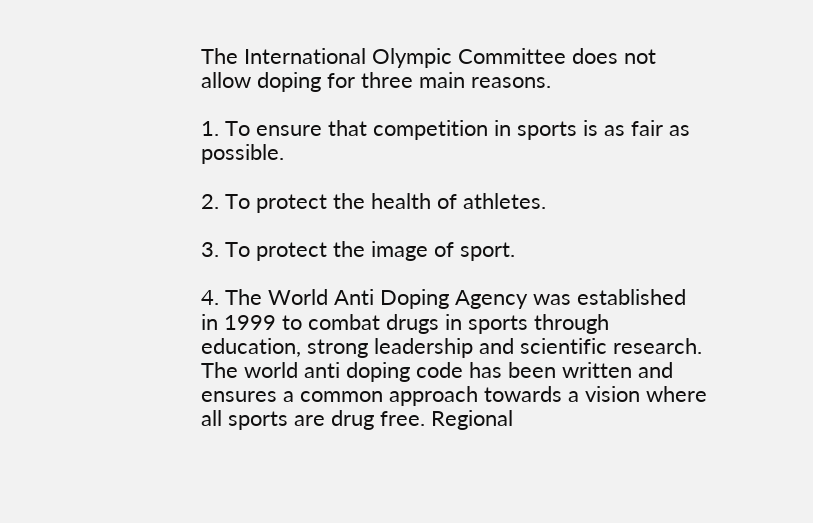The International Olympic Committee does not allow doping for three main reasons.

1. To ensure that competition in sports is as fair as possible.

2. To protect the health of athletes.

3. To protect the image of sport.

4. The World Anti Doping Agency was established in 1999 to combat drugs in sports through education, strong leadership and scientific research. The world anti doping code has been written and ensures a common approach towards a vision where all sports are drug free. Regional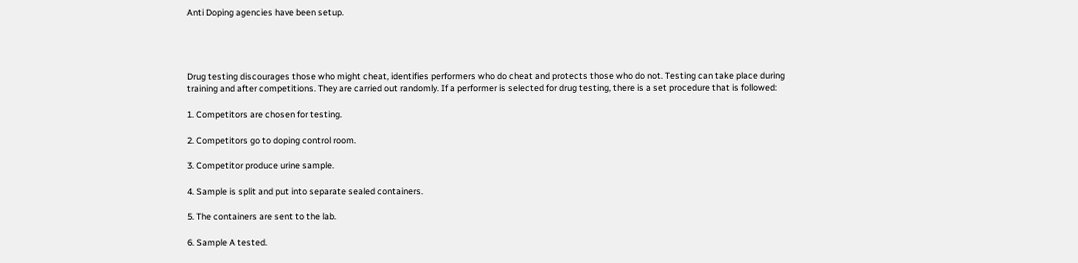Anti Doping agencies have been setup.




Drug testing discourages those who might cheat, identifies performers who do cheat and protects those who do not. Testing can take place during training and after competitions. They are carried out randomly. If a performer is selected for drug testing, there is a set procedure that is followed:

1. Competitors are chosen for testing.

2. Competitors go to doping control room.

3. Competitor produce urine sample.

4. Sample is split and put into separate sealed containers.

5. The containers are sent to the lab.

6. Sample A tested.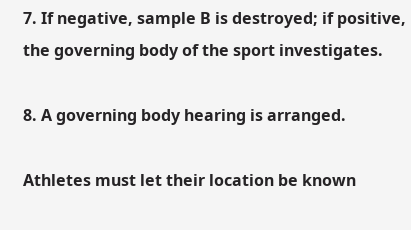7. If negative, sample B is destroyed; if positive, the governing body of the sport investigates.

8. A governing body hearing is arranged.

Athletes must let their location be known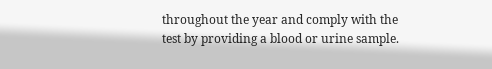throughout the year and comply with the test by providing a blood or urine sample.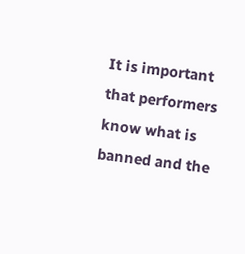It is important that performers know what is banned and the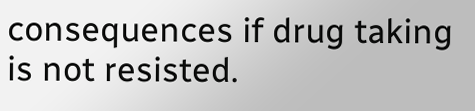consequences if drug taking is not resisted.